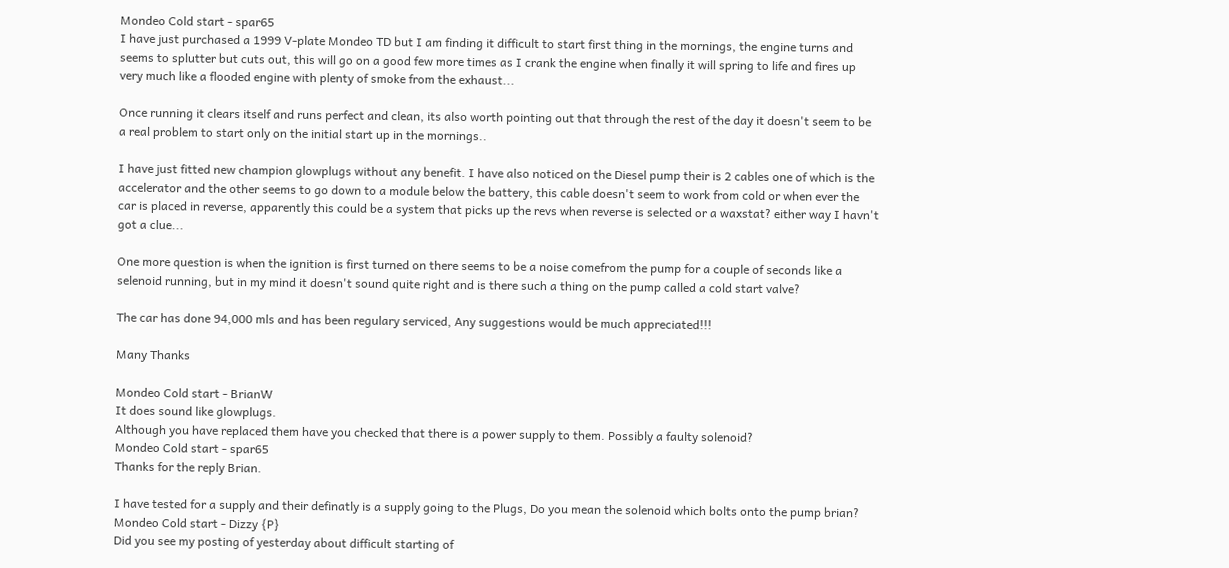Mondeo Cold start - spar65
I have just purchased a 1999 V-plate Mondeo TD but I am finding it difficult to start first thing in the mornings, the engine turns and seems to splutter but cuts out, this will go on a good few more times as I crank the engine when finally it will spring to life and fires up very much like a flooded engine with plenty of smoke from the exhaust...

Once running it clears itself and runs perfect and clean, its also worth pointing out that through the rest of the day it doesn't seem to be a real problem to start only on the initial start up in the mornings..

I have just fitted new champion glowplugs without any benefit. I have also noticed on the Diesel pump their is 2 cables one of which is the accelerator and the other seems to go down to a module below the battery, this cable doesn't seem to work from cold or when ever the car is placed in reverse, apparently this could be a system that picks up the revs when reverse is selected or a waxstat? either way I havn't got a clue...

One more question is when the ignition is first turned on there seems to be a noise comefrom the pump for a couple of seconds like a selenoid running, but in my mind it doesn't sound quite right and is there such a thing on the pump called a cold start valve?

The car has done 94,000 mls and has been regulary serviced, Any suggestions would be much appreciated!!!

Many Thanks

Mondeo Cold start - BrianW
It does sound like glowplugs.
Although you have replaced them have you checked that there is a power supply to them. Possibly a faulty solenoid?
Mondeo Cold start - spar65
Thanks for the reply Brian.

I have tested for a supply and their definatly is a supply going to the Plugs, Do you mean the solenoid which bolts onto the pump brian?
Mondeo Cold start - Dizzy {P}
Did you see my posting of yesterday about difficult starting of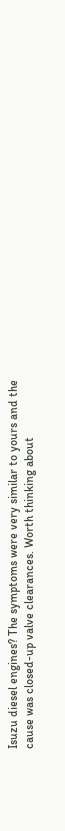Isuzu diesel engines? The symptoms were very similar to yours and the cause was closed-up valve clearances. Worth thinking about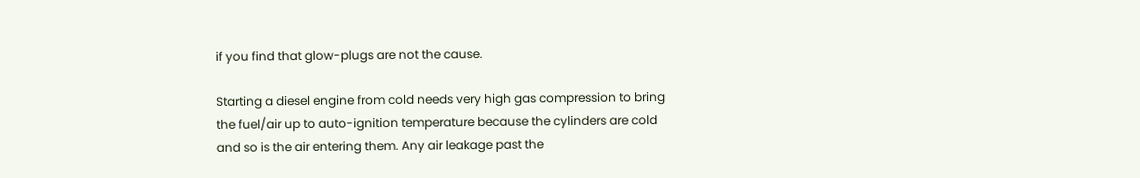if you find that glow-plugs are not the cause.

Starting a diesel engine from cold needs very high gas compression to bring the fuel/air up to auto-ignition temperature because the cylinders are cold and so is the air entering them. Any air leakage past the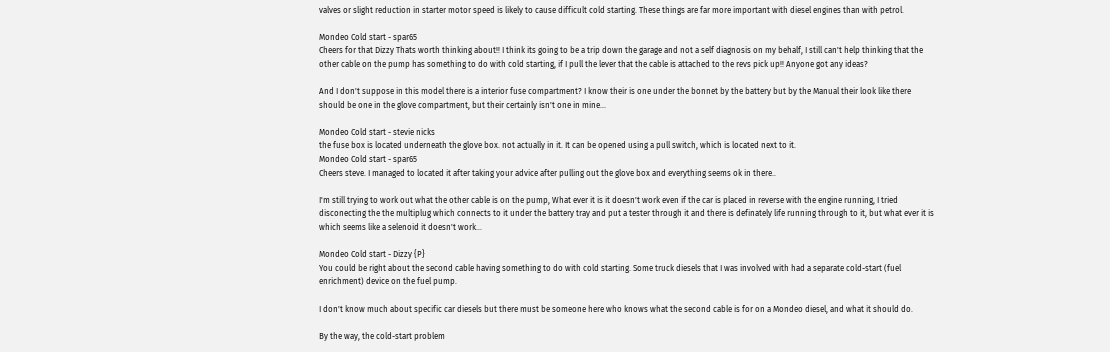valves or slight reduction in starter motor speed is likely to cause difficult cold starting. These things are far more important with diesel engines than with petrol.

Mondeo Cold start - spar65
Cheers for that Dizzy Thats worth thinking about!! I think its going to be a trip down the garage and not a self diagnosis on my behalf, I still can't help thinking that the other cable on the pump has something to do with cold starting, if I pull the lever that the cable is attached to the revs pick up!! Anyone got any ideas?

And I don't suppose in this model there is a interior fuse compartment? I know their is one under the bonnet by the battery but by the Manual their look like there should be one in the glove compartment, but their certainly isn't one in mine...

Mondeo Cold start - stevie nicks
the fuse box is located underneath the glove box. not actually in it. It can be opened using a pull switch, which is located next to it.
Mondeo Cold start - spar65
Cheers steve. I managed to located it after taking your advice after pulling out the glove box and everything seems ok in there..

I'm still trying to work out what the other cable is on the pump, What ever it is it doesn't work even if the car is placed in reverse with the engine running, I tried disconecting the the multiplug which connects to it under the battery tray and put a tester through it and there is definately life running through to it, but what ever it is which seems like a selenoid it doesn't work...

Mondeo Cold start - Dizzy {P}
You could be right about the second cable having something to do with cold starting. Some truck diesels that I was involved with had a separate cold-start (fuel enrichment) device on the fuel pump.

I don't know much about specific car diesels but there must be someone here who knows what the second cable is for on a Mondeo diesel, and what it should do.

By the way, the cold-start problem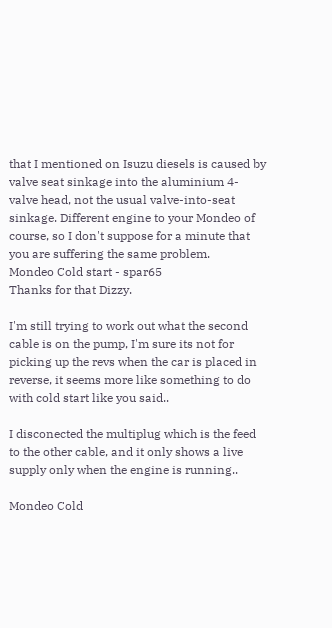that I mentioned on Isuzu diesels is caused by valve seat sinkage into the aluminium 4-valve head, not the usual valve-into-seat sinkage. Different engine to your Mondeo of course, so I don't suppose for a minute that you are suffering the same problem.
Mondeo Cold start - spar65
Thanks for that Dizzy.

I'm still trying to work out what the second cable is on the pump, I'm sure its not for picking up the revs when the car is placed in reverse, it seems more like something to do with cold start like you said..

I disconected the multiplug which is the feed to the other cable, and it only shows a live supply only when the engine is running..

Mondeo Cold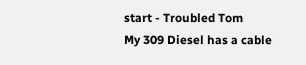start - Troubled Tom
My 309 Diesel has a cable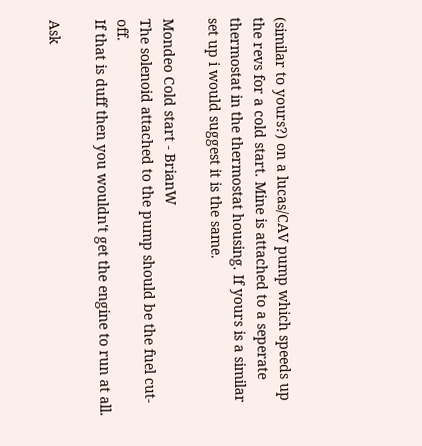(similar to yours?) on a lucas/CAV pump which speeds up the revs for a cold start. Mine is attached to a seperate thermostat in the thermostat housing. If yours is a similar set up i would suggest it is the same.

Mondeo Cold start - BrianW
The solenoid attached to the pump should be the fuel cut-off.
If that is duff then you wouldn't get the engine to run at all.

Ask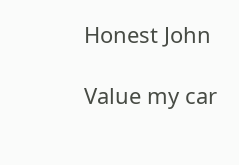Honest John

Value my car